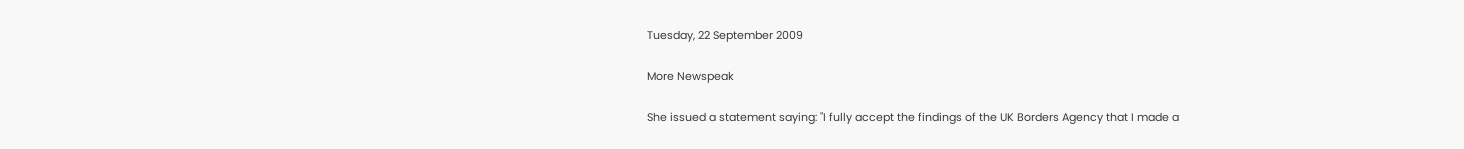Tuesday, 22 September 2009

More Newspeak

She issued a statement saying: "I fully accept the findings of the UK Borders Agency that I made a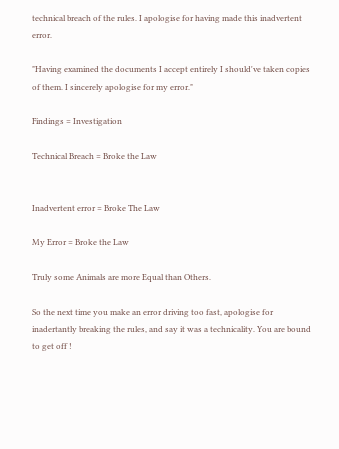technical breach of the rules. I apologise for having made this inadvertent error.

"Having examined the documents I accept entirely I should've taken copies of them. I sincerely apologise for my error."

Findings = Investigation

Technical Breach = Broke the Law


Inadvertent error = Broke The Law

My Error = Broke the Law

Truly some Animals are more Equal than Others.

So the next time you make an error driving too fast, apologise for inadertantly breaking the rules, and say it was a technicality. You are bound to get off !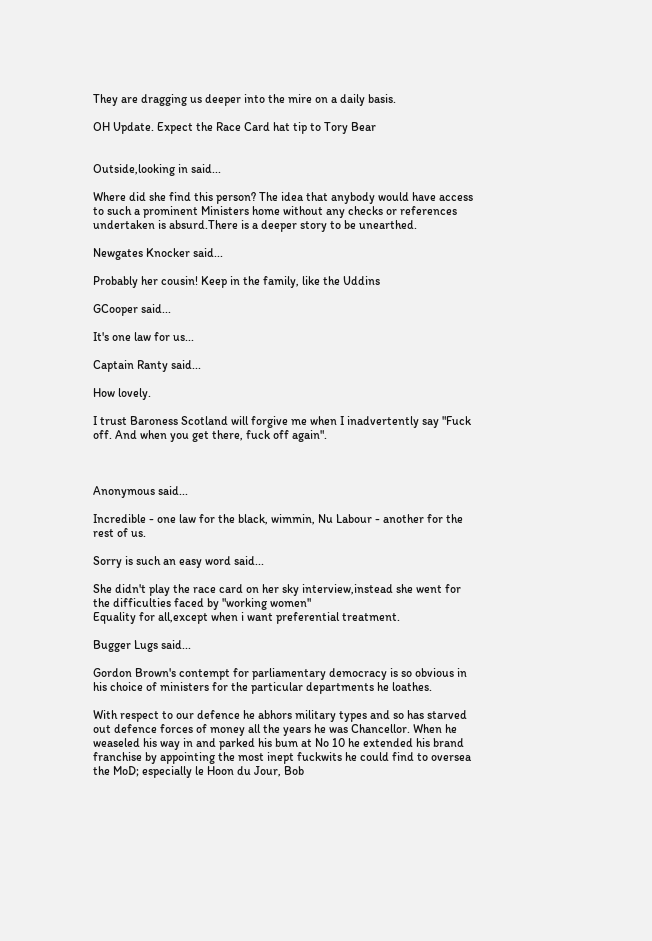They are dragging us deeper into the mire on a daily basis.

OH Update. Expect the Race Card hat tip to Tory Bear


Outside,looking in said...

Where did she find this person? The idea that anybody would have access to such a prominent Ministers home without any checks or references undertaken is absurd.There is a deeper story to be unearthed.

Newgates Knocker said...

Probably her cousin! Keep in the family, like the Uddins

GCooper said...

It's one law for us...

Captain Ranty said...

How lovely.

I trust Baroness Scotland will forgive me when I inadvertently say "Fuck off. And when you get there, fuck off again".



Anonymous said...

Incredible - one law for the black, wimmin, Nu Labour - another for the rest of us.

Sorry is such an easy word said...

She didn't play the race card on her sky interview,instead she went for the difficulties faced by "working women"
Equality for all,except when i want preferential treatment.

Bugger Lugs said...

Gordon Brown's contempt for parliamentary democracy is so obvious in his choice of ministers for the particular departments he loathes.

With respect to our defence he abhors military types and so has starved out defence forces of money all the years he was Chancellor. When he weaseled his way in and parked his bum at No 10 he extended his brand franchise by appointing the most inept fuckwits he could find to oversea the MoD; especially le Hoon du Jour, Bob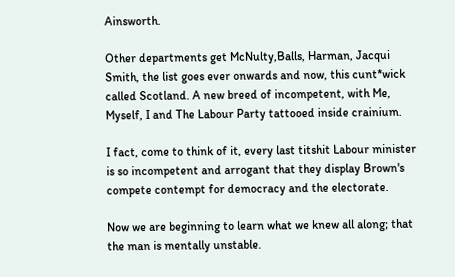Ainsworth.

Other departments get McNulty,Balls, Harman, Jacqui Smith, the list goes ever onwards and now, this cunt*wick called Scotland. A new breed of incompetent, with Me, Myself, I and The Labour Party tattooed inside crainium.

I fact, come to think of it, every last titshit Labour minister is so incompetent and arrogant that they display Brown's compete contempt for democracy and the electorate.

Now we are beginning to learn what we knew all along; that the man is mentally unstable.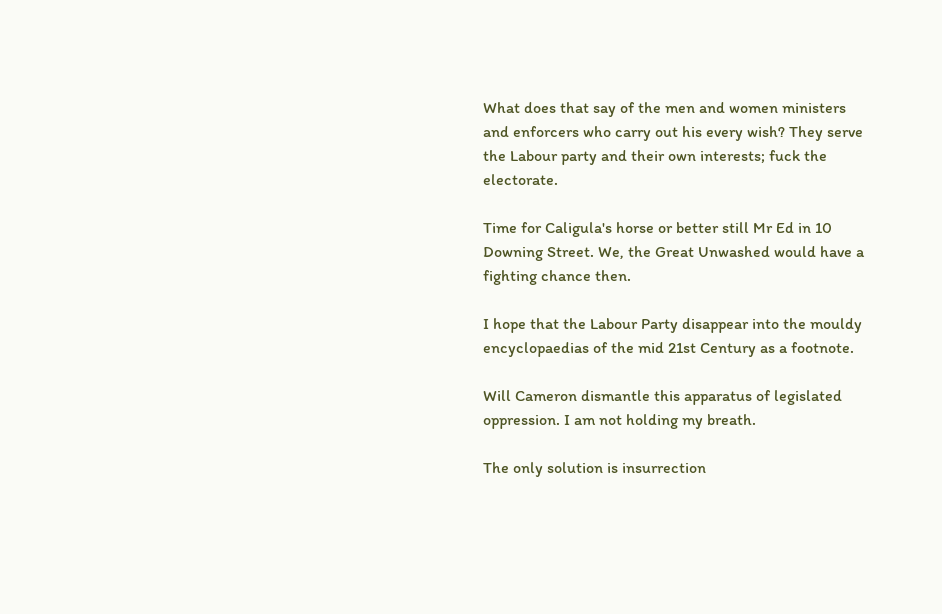What does that say of the men and women ministers and enforcers who carry out his every wish? They serve the Labour party and their own interests; fuck the electorate.

Time for Caligula's horse or better still Mr Ed in 10 Downing Street. We, the Great Unwashed would have a fighting chance then.

I hope that the Labour Party disappear into the mouldy encyclopaedias of the mid 21st Century as a footnote.

Will Cameron dismantle this apparatus of legislated oppression. I am not holding my breath.

The only solution is insurrection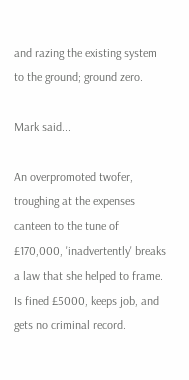and razing the existing system to the ground; ground zero.

Mark said...

An overpromoted twofer, troughing at the expenses canteen to the tune of £170,000, 'inadvertently' breaks a law that she helped to frame. Is fined £5000, keeps job, and gets no criminal record.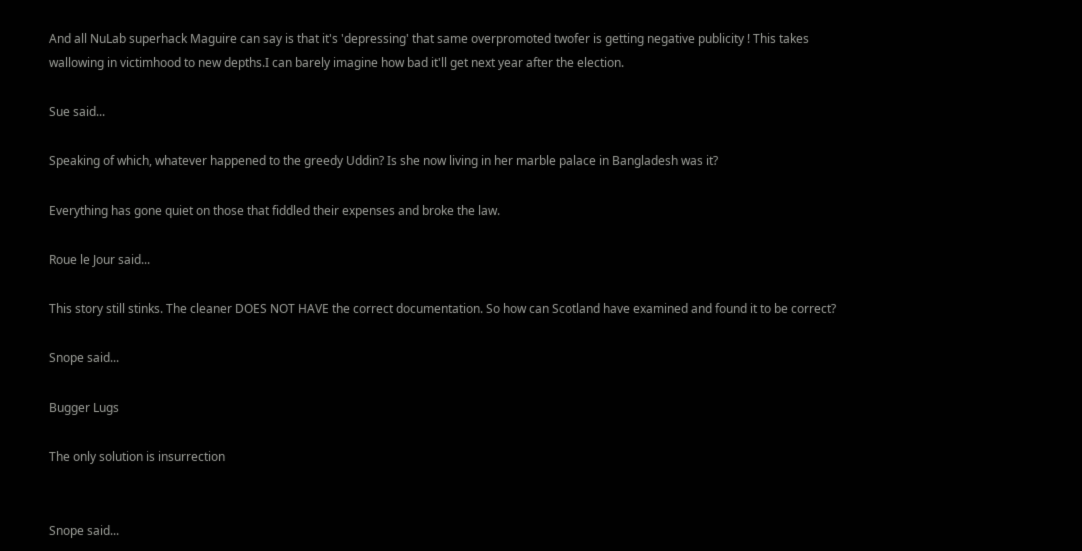And all NuLab superhack Maguire can say is that it's 'depressing' that same overpromoted twofer is getting negative publicity ! This takes wallowing in victimhood to new depths.I can barely imagine how bad it'll get next year after the election.

Sue said...

Speaking of which, whatever happened to the greedy Uddin? Is she now living in her marble palace in Bangladesh was it?

Everything has gone quiet on those that fiddled their expenses and broke the law.

Roue le Jour said...

This story still stinks. The cleaner DOES NOT HAVE the correct documentation. So how can Scotland have examined and found it to be correct?

Snope said...

Bugger Lugs

The only solution is insurrection


Snope said...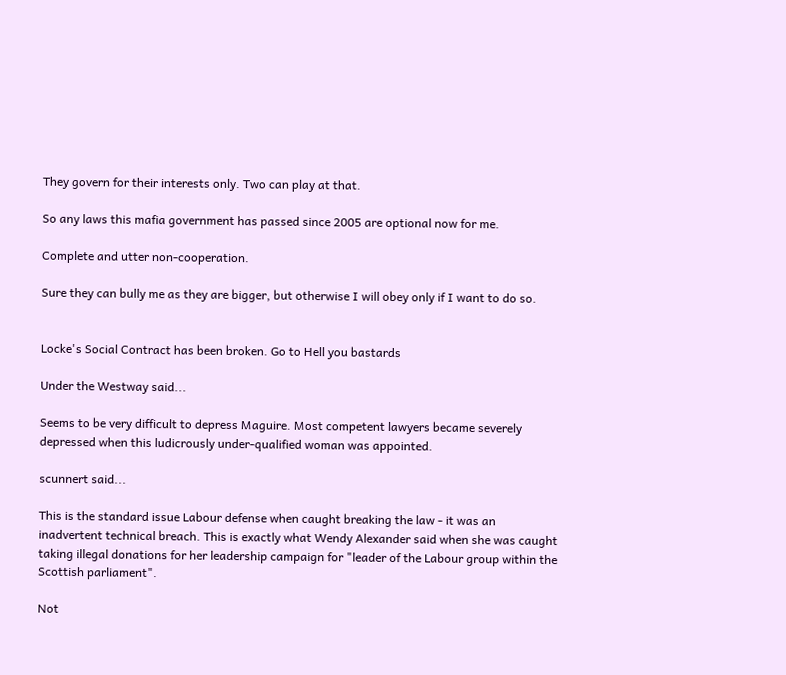They govern for their interests only. Two can play at that.

So any laws this mafia government has passed since 2005 are optional now for me.

Complete and utter non-cooperation.

Sure they can bully me as they are bigger, but otherwise I will obey only if I want to do so.


Locke's Social Contract has been broken. Go to Hell you bastards

Under the Westway said...

Seems to be very difficult to depress Maguire. Most competent lawyers became severely depressed when this ludicrously under-qualified woman was appointed.

scunnert said...

This is the standard issue Labour defense when caught breaking the law - it was an inadvertent technical breach. This is exactly what Wendy Alexander said when she was caught taking illegal donations for her leadership campaign for "leader of the Labour group within the Scottish parliament".

Not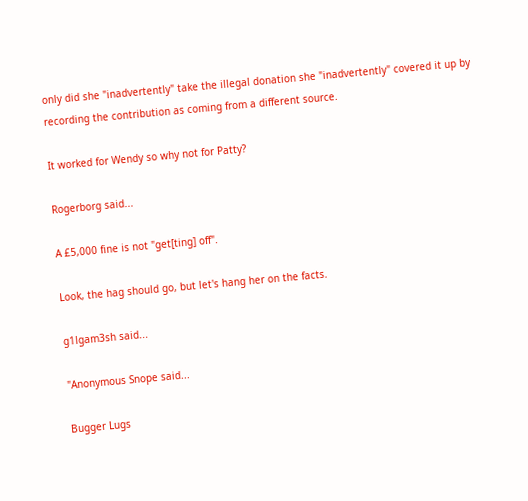only did she "inadvertently" take the illegal donation she "inadvertently" covered it up by recording the contribution as coming from a different source.

It worked for Wendy so why not for Patty?

Rogerborg said...

A £5,000 fine is not "get[ting] off".

Look, the hag should go, but let's hang her on the facts.

g1lgam3sh said...

"Anonymous Snope said...

Bugger Lugs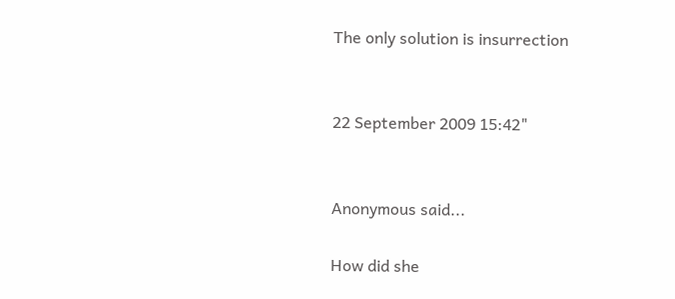The only solution is insurrection


22 September 2009 15:42"


Anonymous said...

How did she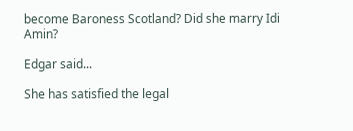become Baroness Scotland? Did she marry Idi Amin?

Edgar said...

She has satisfied the legal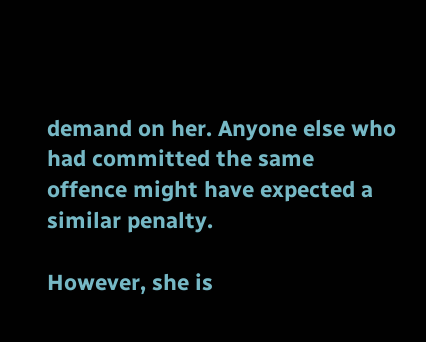demand on her. Anyone else who had committed the same offence might have expected a similar penalty.

However, she is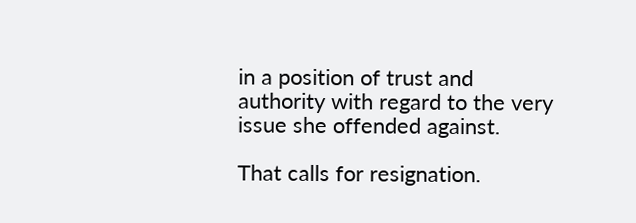in a position of trust and authority with regard to the very issue she offended against.

That calls for resignation.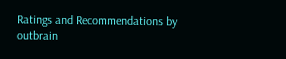Ratings and Recommendations by outbrain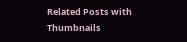Related Posts with Thumbnails